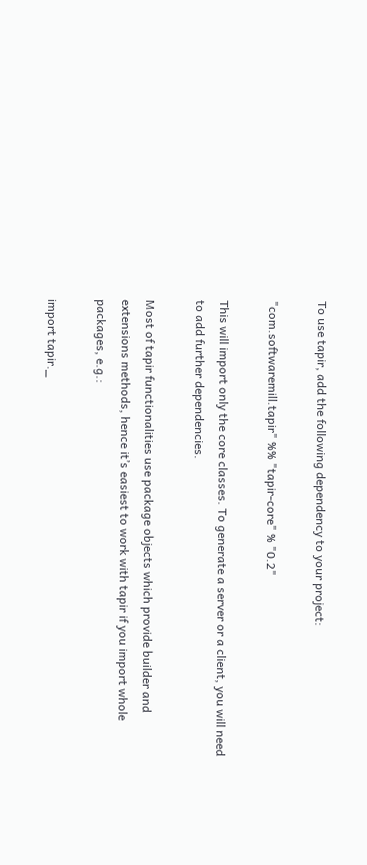To use tapir, add the following dependency to your project:

"com.softwaremill.tapir" %% "tapir-core" % "0.2"

This will import only the core classes. To generate a server or a client, you will need to add further dependencies.

Most of tapir functionalities use package objects which provide builder and extensions methods, hence it’s easiest to work with tapir if you import whole packages, e.g.:

import tapir._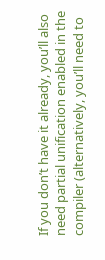If you don’t have it already, you’ll also need partial unification enabled in the compiler (alternatively, you’ll need to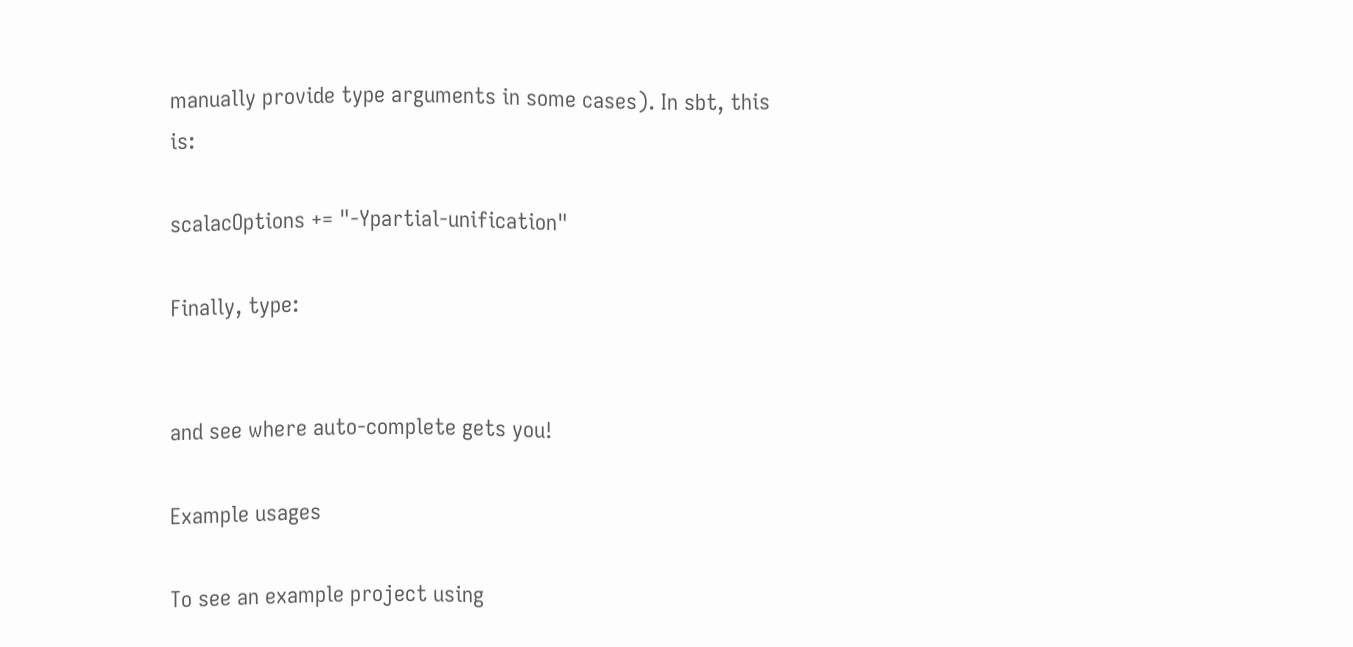manually provide type arguments in some cases). In sbt, this is:

scalacOptions += "-Ypartial-unification"

Finally, type:


and see where auto-complete gets you!

Example usages

To see an example project using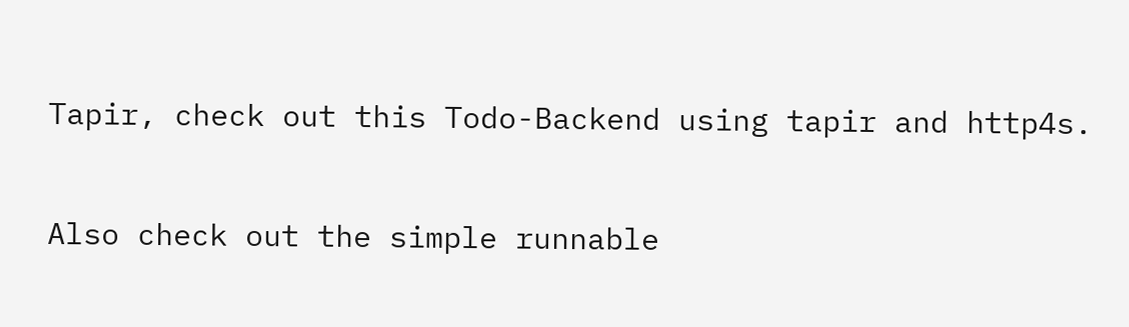Tapir, check out this Todo-Backend using tapir and http4s.

Also check out the simple runnable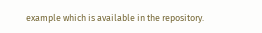example which is available in the repository.